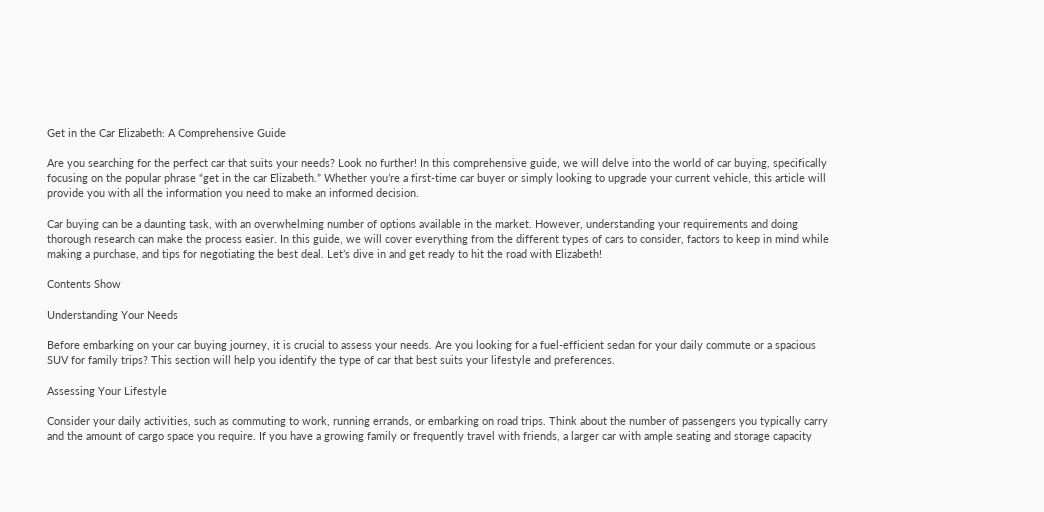Get in the Car Elizabeth: A Comprehensive Guide

Are you searching for the perfect car that suits your needs? Look no further! In this comprehensive guide, we will delve into the world of car buying, specifically focusing on the popular phrase “get in the car Elizabeth.” Whether you’re a first-time car buyer or simply looking to upgrade your current vehicle, this article will provide you with all the information you need to make an informed decision.

Car buying can be a daunting task, with an overwhelming number of options available in the market. However, understanding your requirements and doing thorough research can make the process easier. In this guide, we will cover everything from the different types of cars to consider, factors to keep in mind while making a purchase, and tips for negotiating the best deal. Let’s dive in and get ready to hit the road with Elizabeth!

Contents Show

Understanding Your Needs

Before embarking on your car buying journey, it is crucial to assess your needs. Are you looking for a fuel-efficient sedan for your daily commute or a spacious SUV for family trips? This section will help you identify the type of car that best suits your lifestyle and preferences.

Assessing Your Lifestyle

Consider your daily activities, such as commuting to work, running errands, or embarking on road trips. Think about the number of passengers you typically carry and the amount of cargo space you require. If you have a growing family or frequently travel with friends, a larger car with ample seating and storage capacity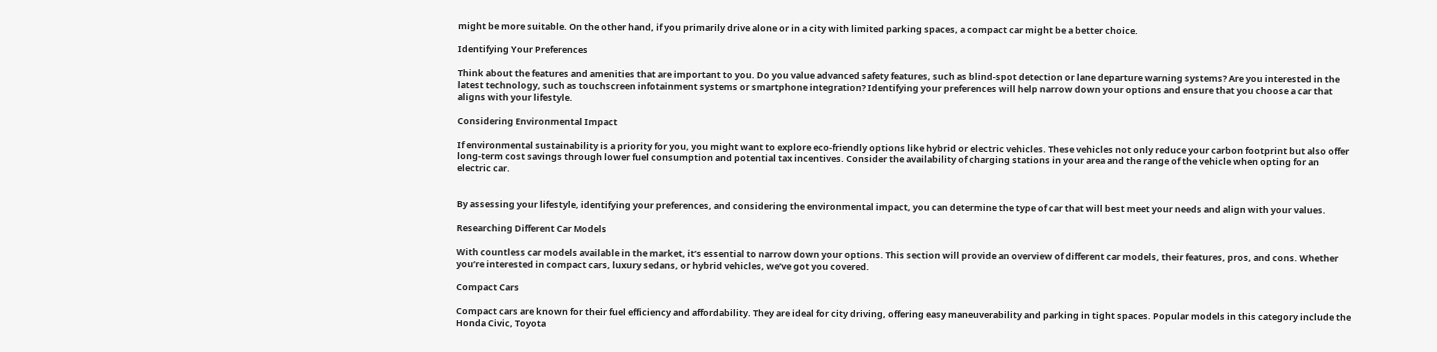might be more suitable. On the other hand, if you primarily drive alone or in a city with limited parking spaces, a compact car might be a better choice.

Identifying Your Preferences

Think about the features and amenities that are important to you. Do you value advanced safety features, such as blind-spot detection or lane departure warning systems? Are you interested in the latest technology, such as touchscreen infotainment systems or smartphone integration? Identifying your preferences will help narrow down your options and ensure that you choose a car that aligns with your lifestyle.

Considering Environmental Impact

If environmental sustainability is a priority for you, you might want to explore eco-friendly options like hybrid or electric vehicles. These vehicles not only reduce your carbon footprint but also offer long-term cost savings through lower fuel consumption and potential tax incentives. Consider the availability of charging stations in your area and the range of the vehicle when opting for an electric car.


By assessing your lifestyle, identifying your preferences, and considering the environmental impact, you can determine the type of car that will best meet your needs and align with your values.

Researching Different Car Models

With countless car models available in the market, it’s essential to narrow down your options. This section will provide an overview of different car models, their features, pros, and cons. Whether you’re interested in compact cars, luxury sedans, or hybrid vehicles, we’ve got you covered.

Compact Cars

Compact cars are known for their fuel efficiency and affordability. They are ideal for city driving, offering easy maneuverability and parking in tight spaces. Popular models in this category include the Honda Civic, Toyota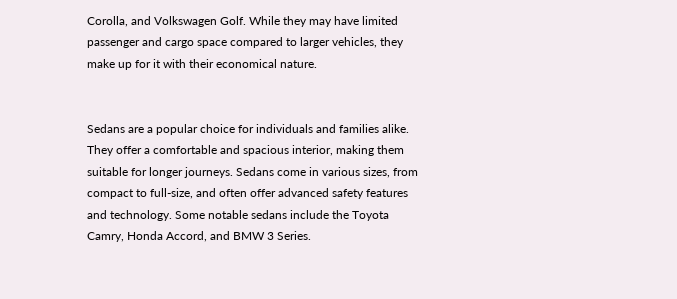Corolla, and Volkswagen Golf. While they may have limited passenger and cargo space compared to larger vehicles, they make up for it with their economical nature.


Sedans are a popular choice for individuals and families alike. They offer a comfortable and spacious interior, making them suitable for longer journeys. Sedans come in various sizes, from compact to full-size, and often offer advanced safety features and technology. Some notable sedans include the Toyota Camry, Honda Accord, and BMW 3 Series.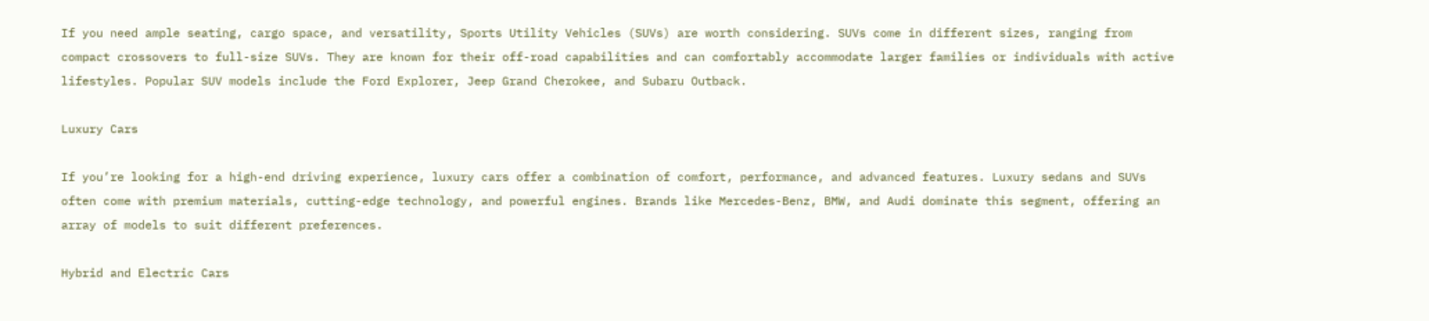If you need ample seating, cargo space, and versatility, Sports Utility Vehicles (SUVs) are worth considering. SUVs come in different sizes, ranging from compact crossovers to full-size SUVs. They are known for their off-road capabilities and can comfortably accommodate larger families or individuals with active lifestyles. Popular SUV models include the Ford Explorer, Jeep Grand Cherokee, and Subaru Outback.

Luxury Cars

If you’re looking for a high-end driving experience, luxury cars offer a combination of comfort, performance, and advanced features. Luxury sedans and SUVs often come with premium materials, cutting-edge technology, and powerful engines. Brands like Mercedes-Benz, BMW, and Audi dominate this segment, offering an array of models to suit different preferences.

Hybrid and Electric Cars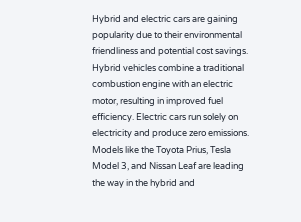Hybrid and electric cars are gaining popularity due to their environmental friendliness and potential cost savings. Hybrid vehicles combine a traditional combustion engine with an electric motor, resulting in improved fuel efficiency. Electric cars run solely on electricity and produce zero emissions. Models like the Toyota Prius, Tesla Model 3, and Nissan Leaf are leading the way in the hybrid and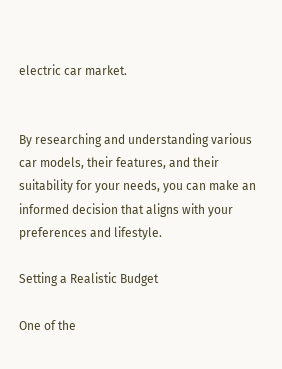electric car market.


By researching and understanding various car models, their features, and their suitability for your needs, you can make an informed decision that aligns with your preferences and lifestyle.

Setting a Realistic Budget

One of the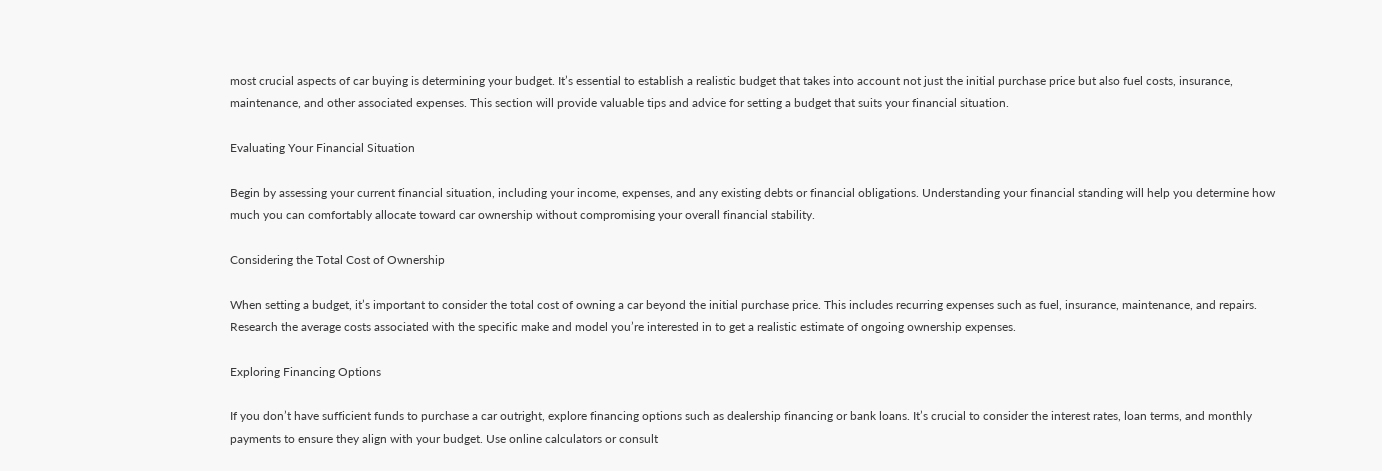most crucial aspects of car buying is determining your budget. It’s essential to establish a realistic budget that takes into account not just the initial purchase price but also fuel costs, insurance, maintenance, and other associated expenses. This section will provide valuable tips and advice for setting a budget that suits your financial situation.

Evaluating Your Financial Situation

Begin by assessing your current financial situation, including your income, expenses, and any existing debts or financial obligations. Understanding your financial standing will help you determine how much you can comfortably allocate toward car ownership without compromising your overall financial stability.

Considering the Total Cost of Ownership

When setting a budget, it’s important to consider the total cost of owning a car beyond the initial purchase price. This includes recurring expenses such as fuel, insurance, maintenance, and repairs. Research the average costs associated with the specific make and model you’re interested in to get a realistic estimate of ongoing ownership expenses.

Exploring Financing Options

If you don’t have sufficient funds to purchase a car outright, explore financing options such as dealership financing or bank loans. It’s crucial to consider the interest rates, loan terms, and monthly payments to ensure they align with your budget. Use online calculators or consult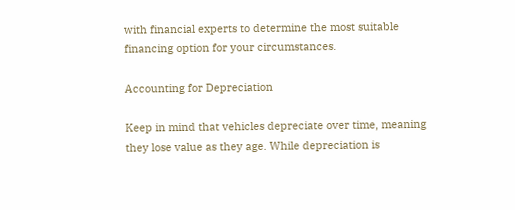with financial experts to determine the most suitable financing option for your circumstances.

Accounting for Depreciation

Keep in mind that vehicles depreciate over time, meaning they lose value as they age. While depreciation is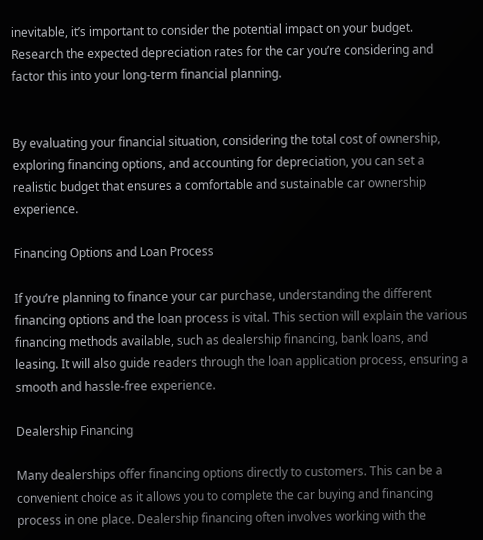inevitable, it’s important to consider the potential impact on your budget. Research the expected depreciation rates for the car you’re considering and factor this into your long-term financial planning.


By evaluating your financial situation, considering the total cost of ownership, exploring financing options, and accounting for depreciation, you can set a realistic budget that ensures a comfortable and sustainable car ownership experience.

Financing Options and Loan Process

If you’re planning to finance your car purchase, understanding the different financing options and the loan process is vital. This section will explain the various financing methods available, such as dealership financing, bank loans, and leasing. It will also guide readers through the loan application process, ensuring a smooth and hassle-free experience.

Dealership Financing

Many dealerships offer financing options directly to customers. This can be a convenient choice as it allows you to complete the car buying and financing process in one place. Dealership financing often involves working with the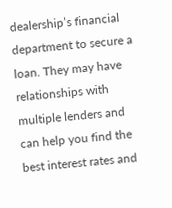dealership’s financial department to secure a loan. They may have relationships with multiple lenders and can help you find the best interest rates and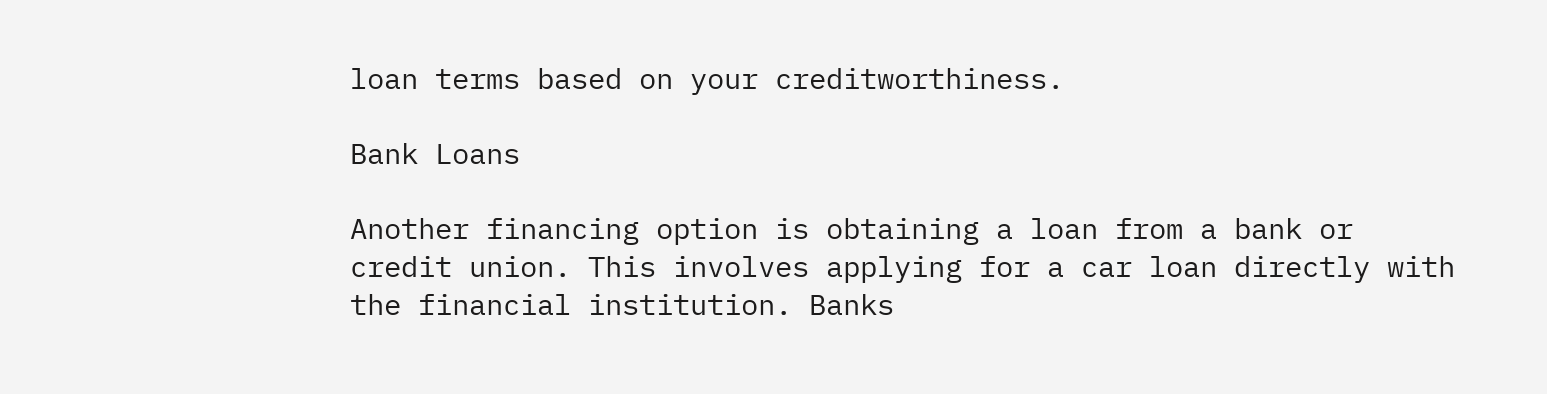loan terms based on your creditworthiness.

Bank Loans

Another financing option is obtaining a loan from a bank or credit union. This involves applying for a car loan directly with the financial institution. Banks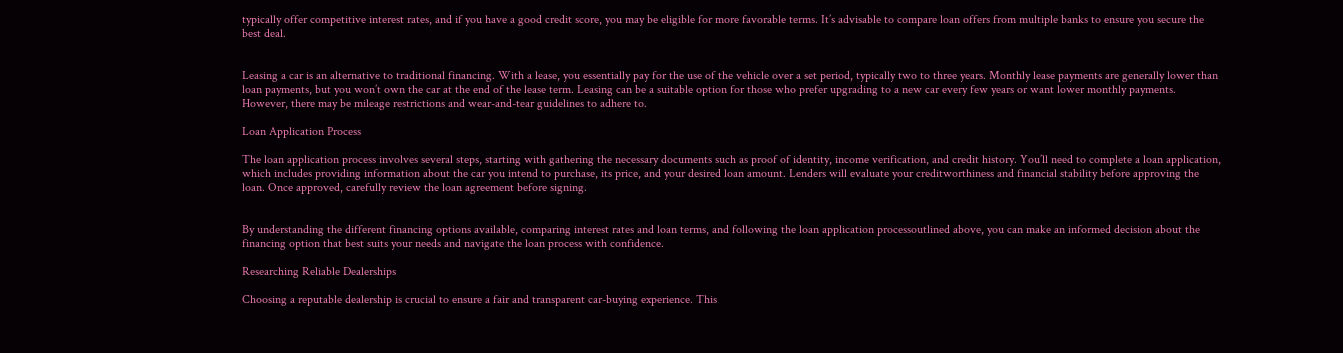typically offer competitive interest rates, and if you have a good credit score, you may be eligible for more favorable terms. It’s advisable to compare loan offers from multiple banks to ensure you secure the best deal.


Leasing a car is an alternative to traditional financing. With a lease, you essentially pay for the use of the vehicle over a set period, typically two to three years. Monthly lease payments are generally lower than loan payments, but you won’t own the car at the end of the lease term. Leasing can be a suitable option for those who prefer upgrading to a new car every few years or want lower monthly payments. However, there may be mileage restrictions and wear-and-tear guidelines to adhere to.

Loan Application Process

The loan application process involves several steps, starting with gathering the necessary documents such as proof of identity, income verification, and credit history. You’ll need to complete a loan application, which includes providing information about the car you intend to purchase, its price, and your desired loan amount. Lenders will evaluate your creditworthiness and financial stability before approving the loan. Once approved, carefully review the loan agreement before signing.


By understanding the different financing options available, comparing interest rates and loan terms, and following the loan application processoutlined above, you can make an informed decision about the financing option that best suits your needs and navigate the loan process with confidence.

Researching Reliable Dealerships

Choosing a reputable dealership is crucial to ensure a fair and transparent car-buying experience. This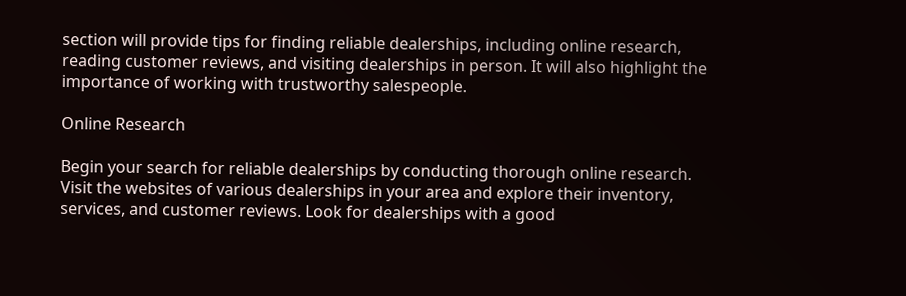section will provide tips for finding reliable dealerships, including online research, reading customer reviews, and visiting dealerships in person. It will also highlight the importance of working with trustworthy salespeople.

Online Research

Begin your search for reliable dealerships by conducting thorough online research. Visit the websites of various dealerships in your area and explore their inventory, services, and customer reviews. Look for dealerships with a good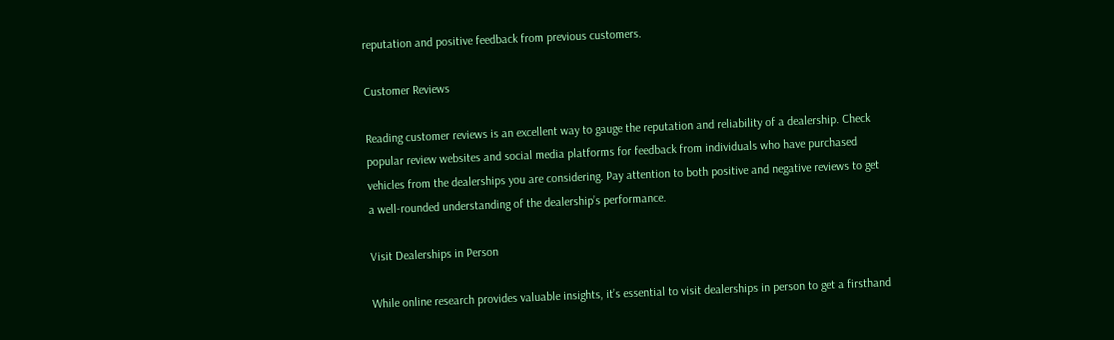reputation and positive feedback from previous customers.

Customer Reviews

Reading customer reviews is an excellent way to gauge the reputation and reliability of a dealership. Check popular review websites and social media platforms for feedback from individuals who have purchased vehicles from the dealerships you are considering. Pay attention to both positive and negative reviews to get a well-rounded understanding of the dealership’s performance.

Visit Dealerships in Person

While online research provides valuable insights, it’s essential to visit dealerships in person to get a firsthand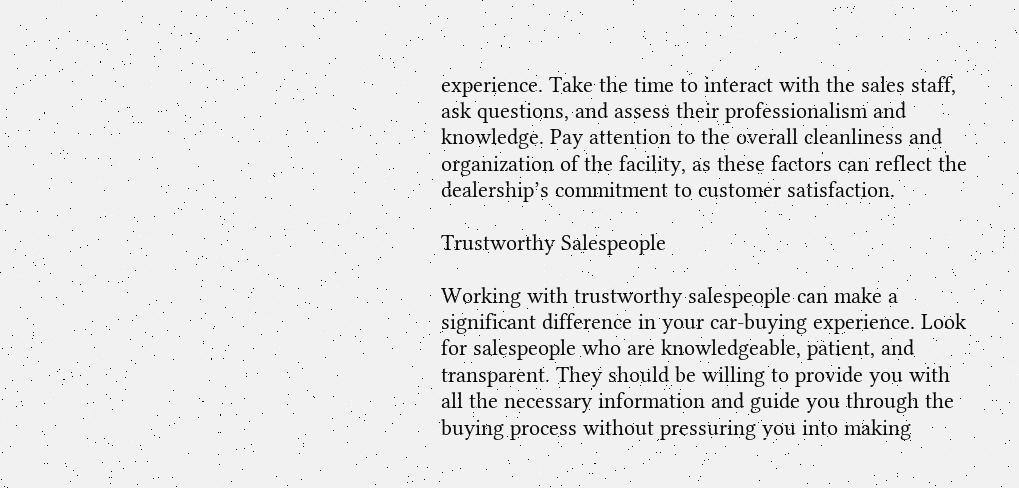experience. Take the time to interact with the sales staff, ask questions, and assess their professionalism and knowledge. Pay attention to the overall cleanliness and organization of the facility, as these factors can reflect the dealership’s commitment to customer satisfaction.

Trustworthy Salespeople

Working with trustworthy salespeople can make a significant difference in your car-buying experience. Look for salespeople who are knowledgeable, patient, and transparent. They should be willing to provide you with all the necessary information and guide you through the buying process without pressuring you into making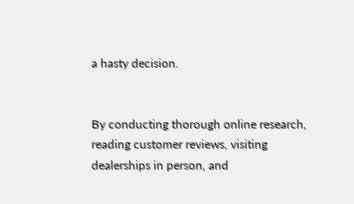a hasty decision.


By conducting thorough online research, reading customer reviews, visiting dealerships in person, and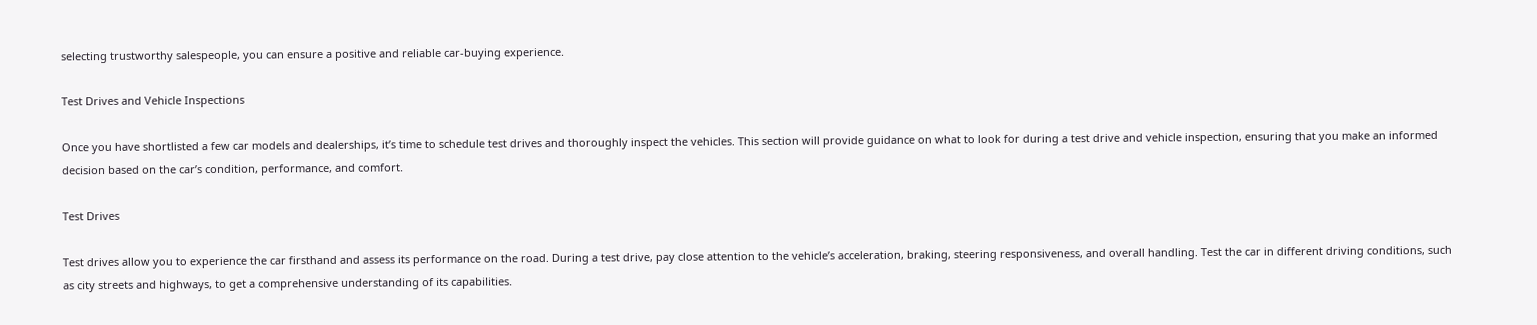selecting trustworthy salespeople, you can ensure a positive and reliable car-buying experience.

Test Drives and Vehicle Inspections

Once you have shortlisted a few car models and dealerships, it’s time to schedule test drives and thoroughly inspect the vehicles. This section will provide guidance on what to look for during a test drive and vehicle inspection, ensuring that you make an informed decision based on the car’s condition, performance, and comfort.

Test Drives

Test drives allow you to experience the car firsthand and assess its performance on the road. During a test drive, pay close attention to the vehicle’s acceleration, braking, steering responsiveness, and overall handling. Test the car in different driving conditions, such as city streets and highways, to get a comprehensive understanding of its capabilities.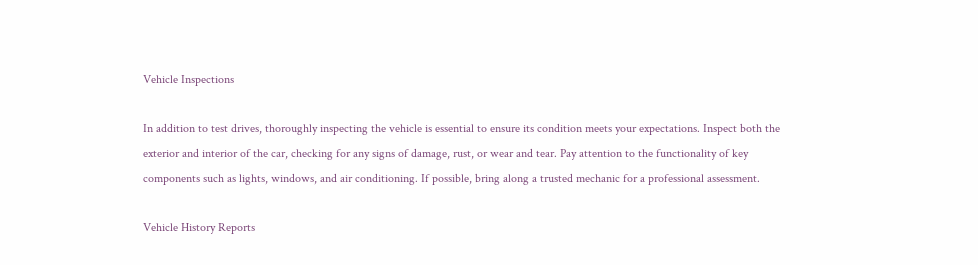Vehicle Inspections

In addition to test drives, thoroughly inspecting the vehicle is essential to ensure its condition meets your expectations. Inspect both the exterior and interior of the car, checking for any signs of damage, rust, or wear and tear. Pay attention to the functionality of key components such as lights, windows, and air conditioning. If possible, bring along a trusted mechanic for a professional assessment.

Vehicle History Reports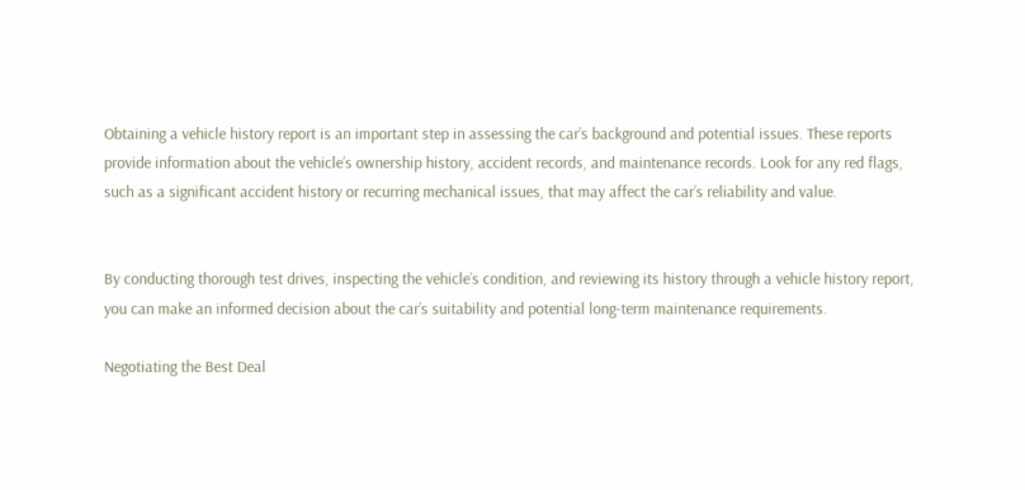Obtaining a vehicle history report is an important step in assessing the car’s background and potential issues. These reports provide information about the vehicle’s ownership history, accident records, and maintenance records. Look for any red flags, such as a significant accident history or recurring mechanical issues, that may affect the car’s reliability and value.


By conducting thorough test drives, inspecting the vehicle’s condition, and reviewing its history through a vehicle history report, you can make an informed decision about the car’s suitability and potential long-term maintenance requirements.

Negotiating the Best Deal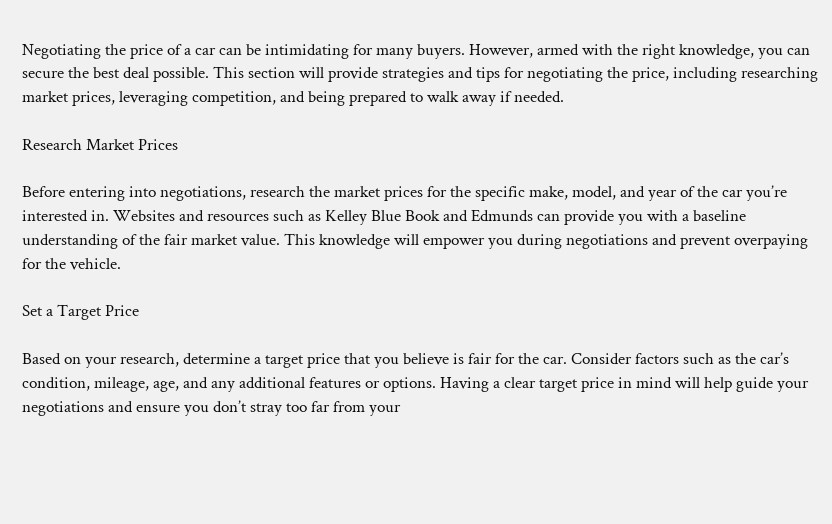Negotiating the price of a car can be intimidating for many buyers. However, armed with the right knowledge, you can secure the best deal possible. This section will provide strategies and tips for negotiating the price, including researching market prices, leveraging competition, and being prepared to walk away if needed.

Research Market Prices

Before entering into negotiations, research the market prices for the specific make, model, and year of the car you’re interested in. Websites and resources such as Kelley Blue Book and Edmunds can provide you with a baseline understanding of the fair market value. This knowledge will empower you during negotiations and prevent overpaying for the vehicle.

Set a Target Price

Based on your research, determine a target price that you believe is fair for the car. Consider factors such as the car’s condition, mileage, age, and any additional features or options. Having a clear target price in mind will help guide your negotiations and ensure you don’t stray too far from your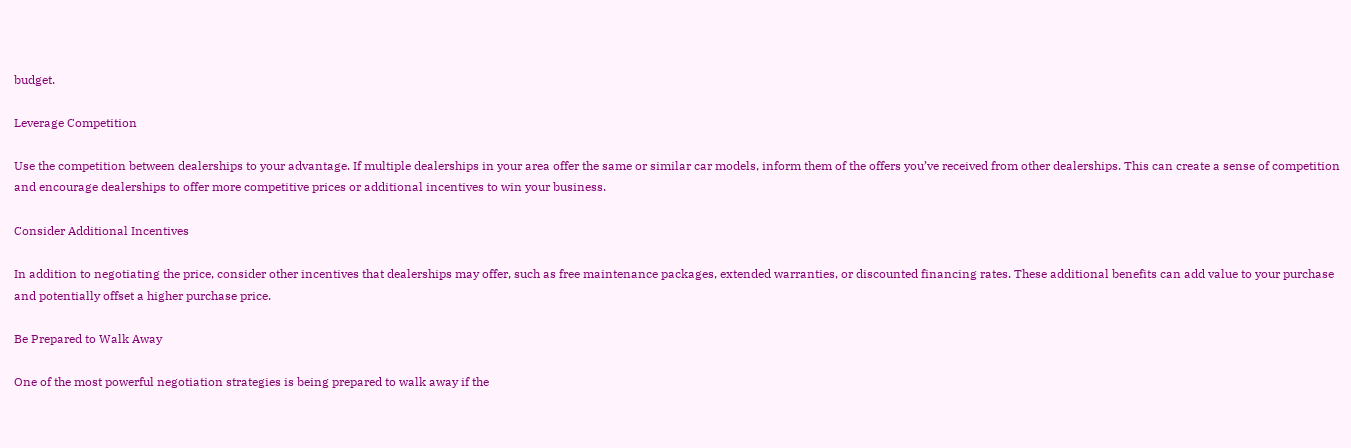budget.

Leverage Competition

Use the competition between dealerships to your advantage. If multiple dealerships in your area offer the same or similar car models, inform them of the offers you’ve received from other dealerships. This can create a sense of competition and encourage dealerships to offer more competitive prices or additional incentives to win your business.

Consider Additional Incentives

In addition to negotiating the price, consider other incentives that dealerships may offer, such as free maintenance packages, extended warranties, or discounted financing rates. These additional benefits can add value to your purchase and potentially offset a higher purchase price.

Be Prepared to Walk Away

One of the most powerful negotiation strategies is being prepared to walk away if the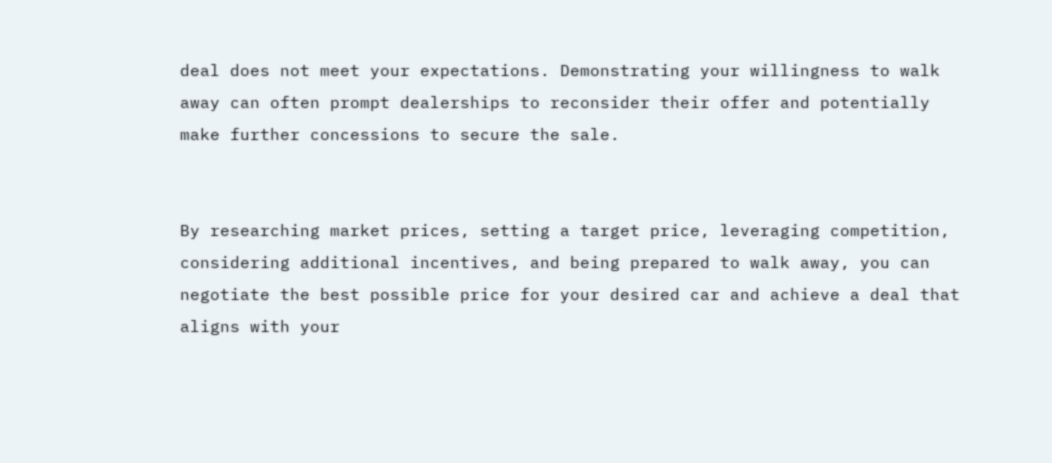deal does not meet your expectations. Demonstrating your willingness to walk away can often prompt dealerships to reconsider their offer and potentially make further concessions to secure the sale.


By researching market prices, setting a target price, leveraging competition, considering additional incentives, and being prepared to walk away, you can negotiate the best possible price for your desired car and achieve a deal that aligns with your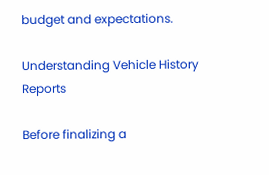budget and expectations.

Understanding Vehicle History Reports

Before finalizing a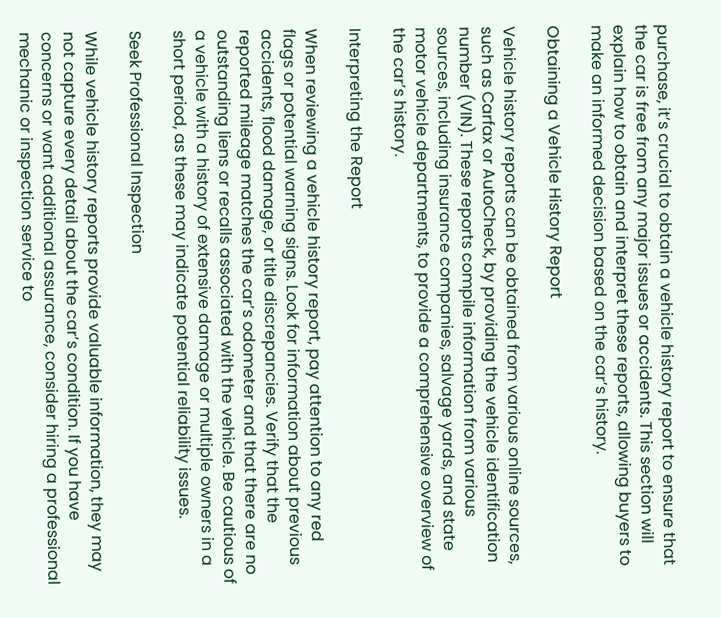purchase, it’s crucial to obtain a vehicle history report to ensure that the car is free from any major issues or accidents. This section will explain how to obtain and interpret these reports, allowing buyers to make an informed decision based on the car’s history.

Obtaining a Vehicle History Report

Vehicle history reports can be obtained from various online sources, such as Carfax or AutoCheck, by providing the vehicle identification number (VIN). These reports compile information from various sources, including insurance companies, salvage yards, and state motor vehicle departments, to provide a comprehensive overview of the car’s history.

Interpreting the Report

When reviewing a vehicle history report, pay attention to any red flags or potential warning signs. Look for information about previous accidents, flood damage, or title discrepancies. Verify that the reported mileage matches the car’s odometer and that there are no outstanding liens or recalls associated with the vehicle. Be cautious of a vehicle with a history of extensive damage or multiple owners in a short period, as these may indicate potential reliability issues.

Seek Professional Inspection

While vehicle history reports provide valuable information, they may not capture every detail about the car’s condition. If you have concerns or want additional assurance, consider hiring a professional mechanic or inspection service to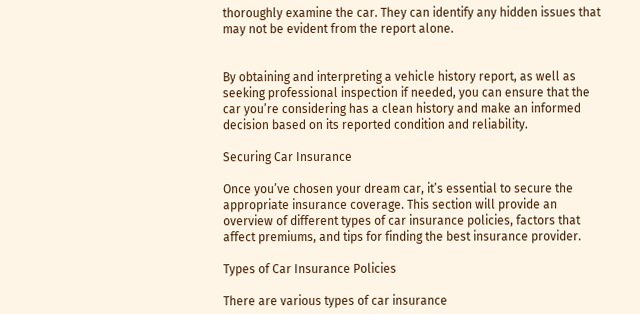thoroughly examine the car. They can identify any hidden issues that may not be evident from the report alone.


By obtaining and interpreting a vehicle history report, as well as seeking professional inspection if needed, you can ensure that the car you’re considering has a clean history and make an informed decision based on its reported condition and reliability.

Securing Car Insurance

Once you’ve chosen your dream car, it’s essential to secure the appropriate insurance coverage. This section will provide an overview of different types of car insurance policies, factors that affect premiums, and tips for finding the best insurance provider.

Types of Car Insurance Policies

There are various types of car insurance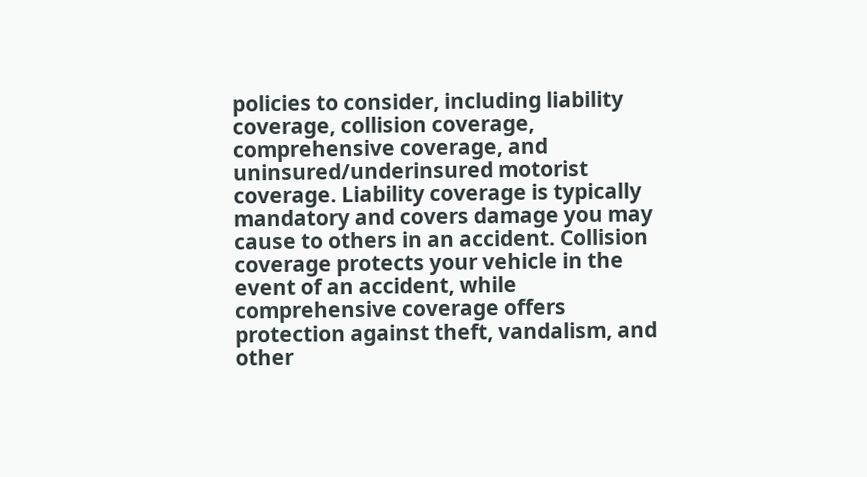policies to consider, including liability coverage, collision coverage, comprehensive coverage, and uninsured/underinsured motorist coverage. Liability coverage is typically mandatory and covers damage you may cause to others in an accident. Collision coverage protects your vehicle in the event of an accident, while comprehensive coverage offers protection against theft, vandalism, and other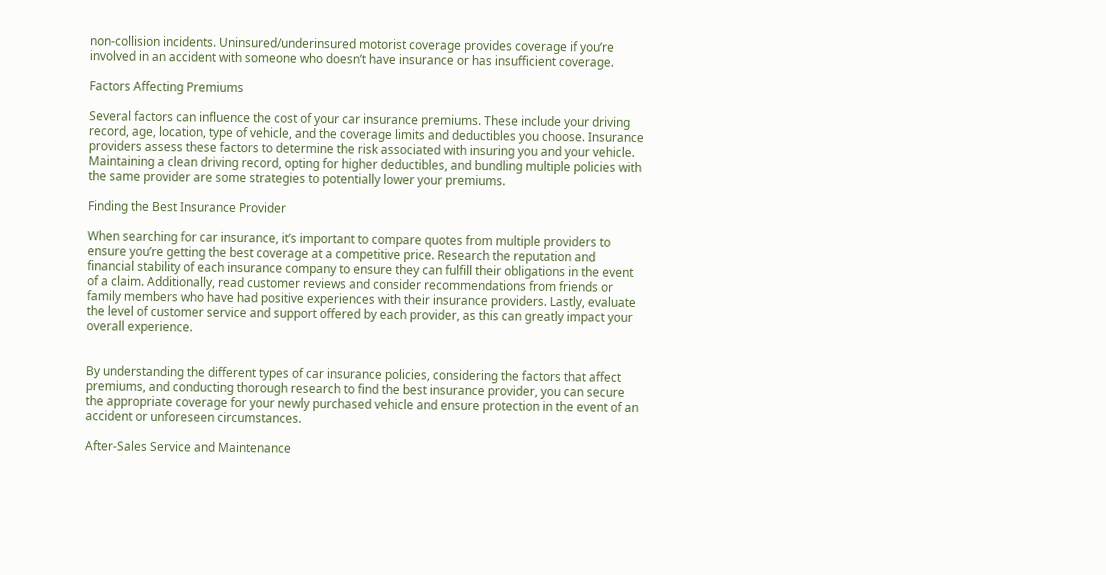non-collision incidents. Uninsured/underinsured motorist coverage provides coverage if you’re involved in an accident with someone who doesn’t have insurance or has insufficient coverage.

Factors Affecting Premiums

Several factors can influence the cost of your car insurance premiums. These include your driving record, age, location, type of vehicle, and the coverage limits and deductibles you choose. Insurance providers assess these factors to determine the risk associated with insuring you and your vehicle. Maintaining a clean driving record, opting for higher deductibles, and bundling multiple policies with the same provider are some strategies to potentially lower your premiums.

Finding the Best Insurance Provider

When searching for car insurance, it’s important to compare quotes from multiple providers to ensure you’re getting the best coverage at a competitive price. Research the reputation and financial stability of each insurance company to ensure they can fulfill their obligations in the event of a claim. Additionally, read customer reviews and consider recommendations from friends or family members who have had positive experiences with their insurance providers. Lastly, evaluate the level of customer service and support offered by each provider, as this can greatly impact your overall experience.


By understanding the different types of car insurance policies, considering the factors that affect premiums, and conducting thorough research to find the best insurance provider, you can secure the appropriate coverage for your newly purchased vehicle and ensure protection in the event of an accident or unforeseen circumstances.

After-Sales Service and Maintenance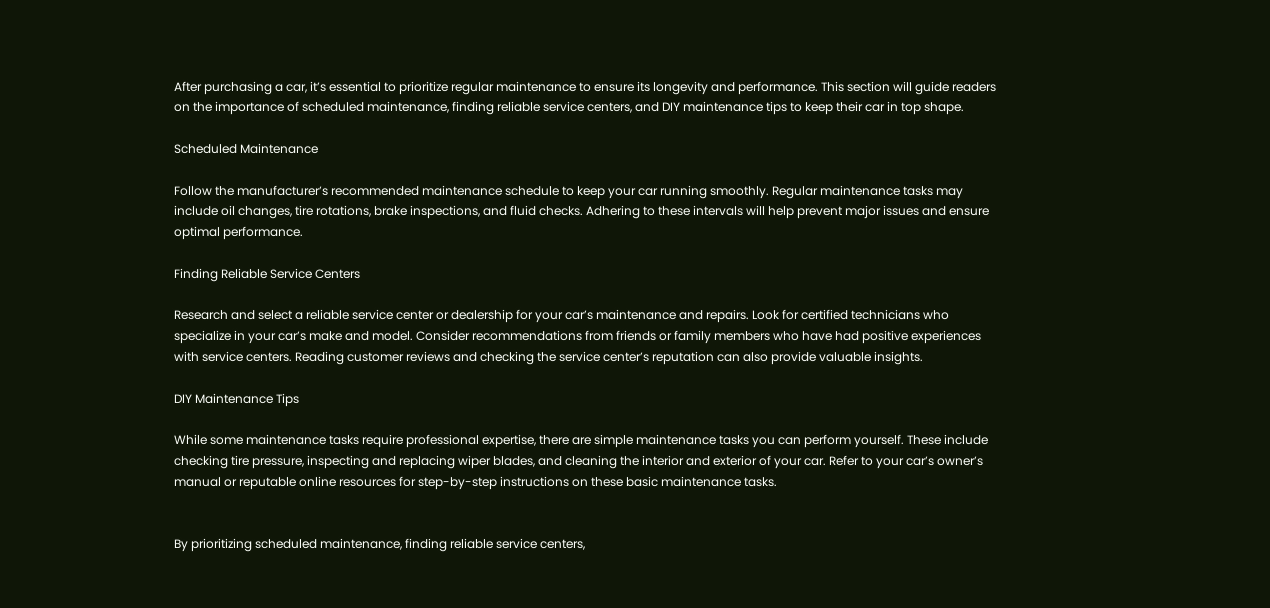After purchasing a car, it’s essential to prioritize regular maintenance to ensure its longevity and performance. This section will guide readers on the importance of scheduled maintenance, finding reliable service centers, and DIY maintenance tips to keep their car in top shape.

Scheduled Maintenance

Follow the manufacturer’s recommended maintenance schedule to keep your car running smoothly. Regular maintenance tasks may include oil changes, tire rotations, brake inspections, and fluid checks. Adhering to these intervals will help prevent major issues and ensure optimal performance.

Finding Reliable Service Centers

Research and select a reliable service center or dealership for your car’s maintenance and repairs. Look for certified technicians who specialize in your car’s make and model. Consider recommendations from friends or family members who have had positive experiences with service centers. Reading customer reviews and checking the service center’s reputation can also provide valuable insights.

DIY Maintenance Tips

While some maintenance tasks require professional expertise, there are simple maintenance tasks you can perform yourself. These include checking tire pressure, inspecting and replacing wiper blades, and cleaning the interior and exterior of your car. Refer to your car’s owner’s manual or reputable online resources for step-by-step instructions on these basic maintenance tasks.


By prioritizing scheduled maintenance, finding reliable service centers,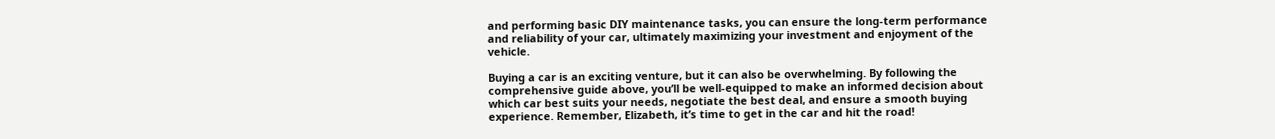and performing basic DIY maintenance tasks, you can ensure the long-term performance and reliability of your car, ultimately maximizing your investment and enjoyment of the vehicle.

Buying a car is an exciting venture, but it can also be overwhelming. By following the comprehensive guide above, you’ll be well-equipped to make an informed decision about which car best suits your needs, negotiate the best deal, and ensure a smooth buying experience. Remember, Elizabeth, it’s time to get in the car and hit the road!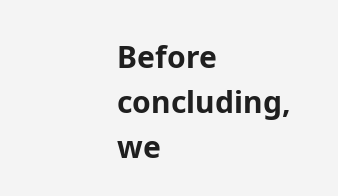Before concluding, we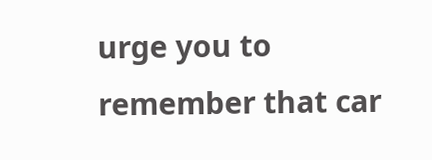urge you to remember that car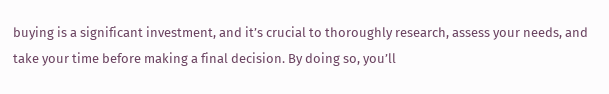buying is a significant investment, and it’s crucial to thoroughly research, assess your needs, and take your time before making a final decision. By doing so, you’ll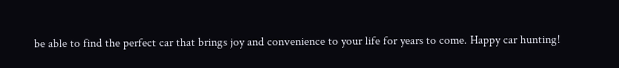be able to find the perfect car that brings joy and convenience to your life for years to come. Happy car hunting!